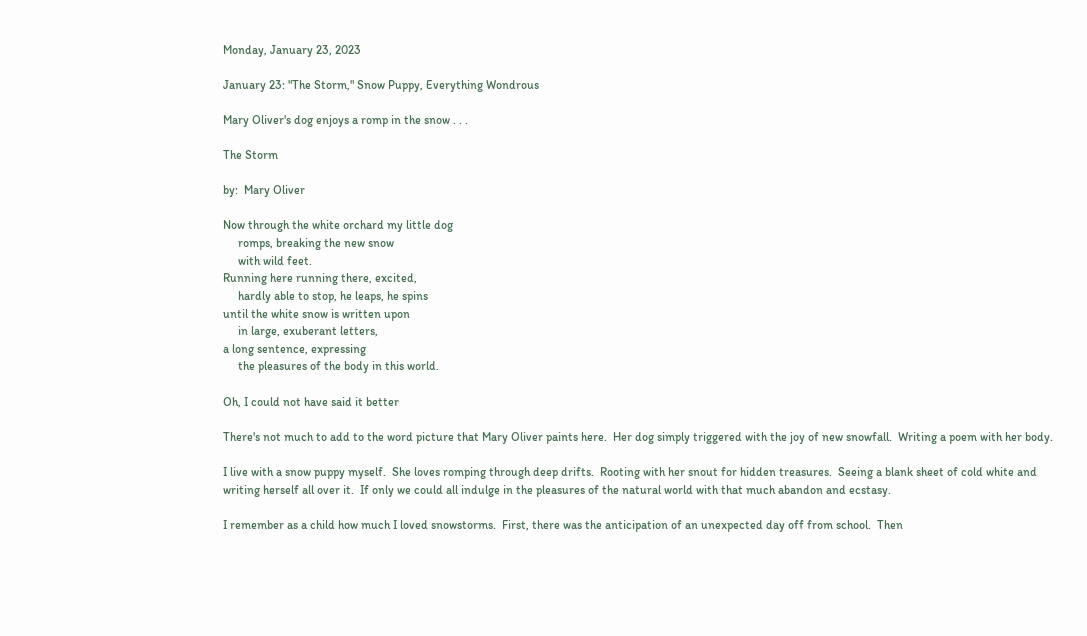Monday, January 23, 2023

January 23: "The Storm," Snow Puppy, Everything Wondrous

Mary Oliver's dog enjoys a romp in the snow . . .

The Storm

by:  Mary Oliver

Now through the white orchard my little dog
     romps, breaking the new snow
     with wild feet.
Running here running there, excited,
     hardly able to stop, he leaps, he spins
until the white snow is written upon
     in large, exuberant letters,
a long sentence, expressing
     the pleasures of the body in this world.

Oh, I could not have said it better

There's not much to add to the word picture that Mary Oliver paints here.  Her dog simply triggered with the joy of new snowfall.  Writing a poem with her body.

I live with a snow puppy myself.  She loves romping through deep drifts.  Rooting with her snout for hidden treasures.  Seeing a blank sheet of cold white and writing herself all over it.  If only we could all indulge in the pleasures of the natural world with that much abandon and ecstasy.

I remember as a child how much I loved snowstorms.  First, there was the anticipation of an unexpected day off from school.  Then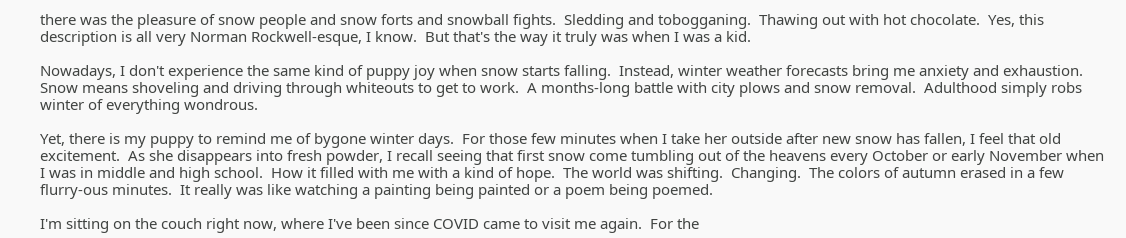there was the pleasure of snow people and snow forts and snowball fights.  Sledding and tobogganing.  Thawing out with hot chocolate.  Yes, this description is all very Norman Rockwell-esque, I know.  But that's the way it truly was when I was a kid.

Nowadays, I don't experience the same kind of puppy joy when snow starts falling.  Instead, winter weather forecasts bring me anxiety and exhaustion.  Snow means shoveling and driving through whiteouts to get to work.  A months-long battle with city plows and snow removal.  Adulthood simply robs winter of everything wondrous.

Yet, there is my puppy to remind me of bygone winter days.  For those few minutes when I take her outside after new snow has fallen, I feel that old excitement.  As she disappears into fresh powder, I recall seeing that first snow come tumbling out of the heavens every October or early November when I was in middle and high school.  How it filled with me with a kind of hope.  The world was shifting.  Changing.  The colors of autumn erased in a few flurry-ous minutes.  It really was like watching a painting being painted or a poem being poemed.

I'm sitting on the couch right now, where I've been since COVID came to visit me again.  For the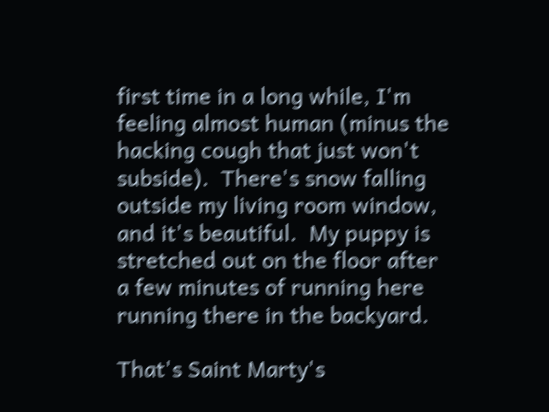first time in a long while, I'm feeling almost human (minus the hacking cough that just won't subside).  There's snow falling outside my living room window, and it's beautiful.  My puppy is stretched out on the floor after a few minutes of running here running there in the backyard.

That's Saint Marty's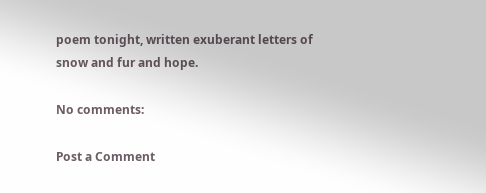poem tonight, written exuberant letters of snow and fur and hope.

No comments:

Post a Comment